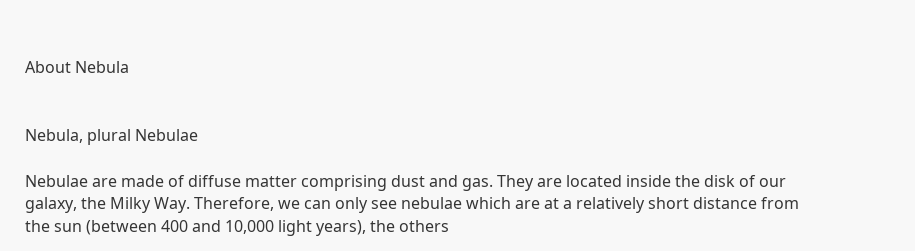About Nebula


Nebula, plural Nebulae

Nebulae are made of diffuse matter comprising dust and gas. They are located inside the disk of our galaxy, the Milky Way. Therefore, we can only see nebulae which are at a relatively short distance from the sun (between 400 and 10,000 light years), the others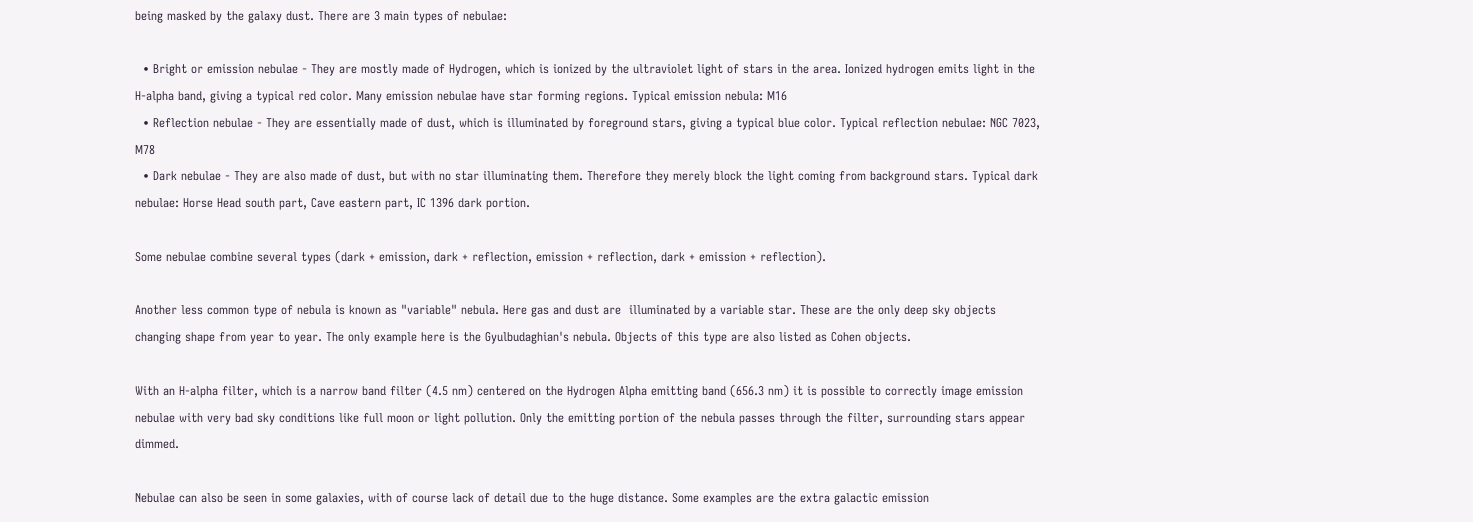being masked by the galaxy dust. There are 3 main types of nebulae:

  • Bright or emission nebulae - They are mostly made of Hydrogen, which is ionized by the ultraviolet light of stars in the area. Ionized hydrogen emits light in the H-alpha band, giving a typical red color. Many emission nebulae have star forming regions. Typical emission nebula: M16
  • Reflection nebulae - They are essentially made of dust, which is illuminated by foreground stars, giving a typical blue color. Typical reflection nebulae: NGC 7023, M78
  • Dark nebulae - They are also made of dust, but with no star illuminating them. Therefore they merely block the light coming from background stars. Typical dark nebulae: Horse Head south part, Cave eastern part, IC 1396 dark portion.

Some nebulae combine several types (dark + emission, dark + reflection, emission + reflection, dark + emission + reflection).

Another less common type of nebula is known as "variable" nebula. Here gas and dust are  illuminated by a variable star. These are the only deep sky objects changing shape from year to year. The only example here is the Gyulbudaghian's nebula. Objects of this type are also listed as Cohen objects.

With an H-alpha filter, which is a narrow band filter (4.5 nm) centered on the Hydrogen Alpha emitting band (656.3 nm) it is possible to correctly image emission nebulae with very bad sky conditions like full moon or light pollution. Only the emitting portion of the nebula passes through the filter, surrounding stars appear dimmed.

Nebulae can also be seen in some galaxies, with of course lack of detail due to the huge distance. Some examples are the extra galactic emission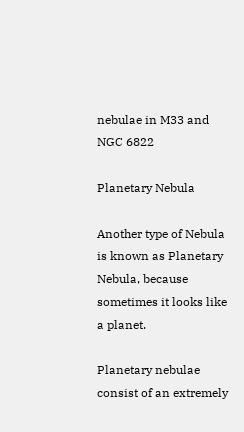nebulae in M33 and NGC 6822

Planetary Nebula

Another type of Nebula is known as Planetary Nebula, because sometimes it looks like a planet.

Planetary nebulae consist of an extremely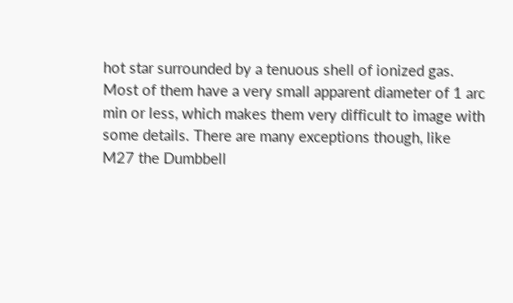hot star surrounded by a tenuous shell of ionized gas. Most of them have a very small apparent diameter of 1 arc min or less, which makes them very difficult to image with some details. There are many exceptions though, like M27 the Dumbbell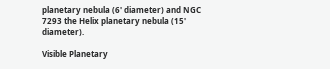planetary nebula (6' diameter) and NGC 7293 the Helix planetary nebula (15' diameter).

Visible Planetary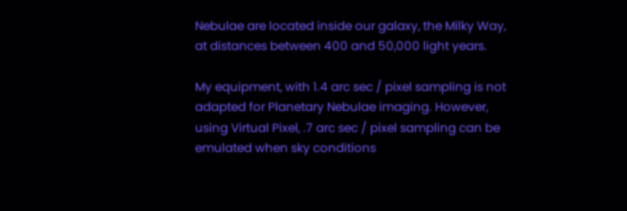Nebulae are located inside our galaxy, the Milky Way, at distances between 400 and 50,000 light years.

My equipment, with 1.4 arc sec / pixel sampling is not adapted for Planetary Nebulae imaging. However, using Virtual Pixel, .7 arc sec / pixel sampling can be emulated when sky conditions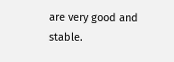are very good and stable.